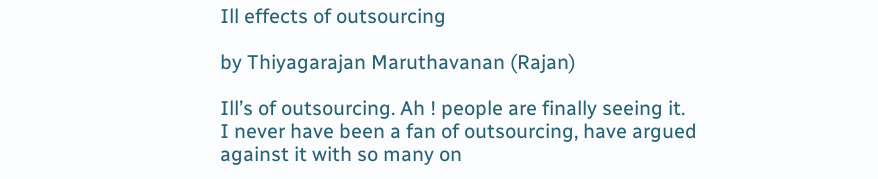Ill effects of outsourcing

by Thiyagarajan Maruthavanan (Rajan)

Ill’s of outsourcing. Ah ! people are finally seeing it.
I never have been a fan of outsourcing, have argued against it with so many on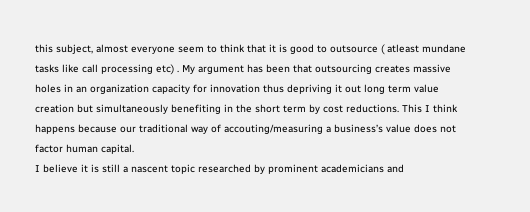this subject, almost everyone seem to think that it is good to outsource ( atleast mundane tasks like call processing etc) . My argument has been that outsourcing creates massive holes in an organization capacity for innovation thus depriving it out long term value creation but simultaneously benefiting in the short term by cost reductions. This I think happens because our traditional way of accouting/measuring a business’s value does not factor human capital.
I believe it is still a nascent topic researched by prominent academicians and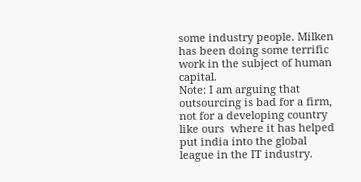some industry people. Milken has been doing some terrific work in the subject of human capital.
Note: I am arguing that outsourcing is bad for a firm, not for a developing country like ours  where it has helped put india into the global league in the IT industry.